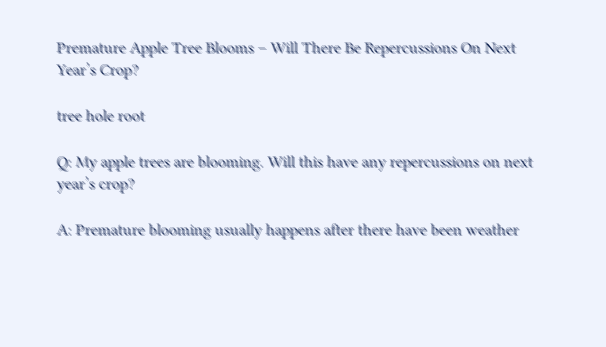Premature Apple Tree Blooms – Will There Be Repercussions On Next Year’s Crop?

tree hole root

Q: My apple trees are blooming. Will this have any repercussions on next year’s crop?

A: Premature blooming usually happens after there have been weather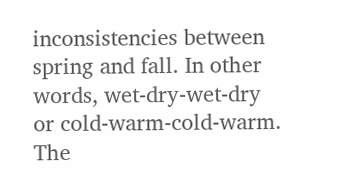inconsistencies between spring and fall. In other words, wet-dry-wet-dry or cold-warm-cold-warm. The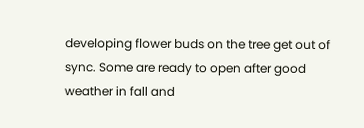developing flower buds on the tree get out of sync. Some are ready to open after good weather in fall and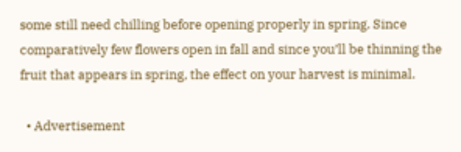some still need chilling before opening properly in spring. Since comparatively few flowers open in fall and since you’ll be thinning the fruit that appears in spring, the effect on your harvest is minimal.

  • Advertisement